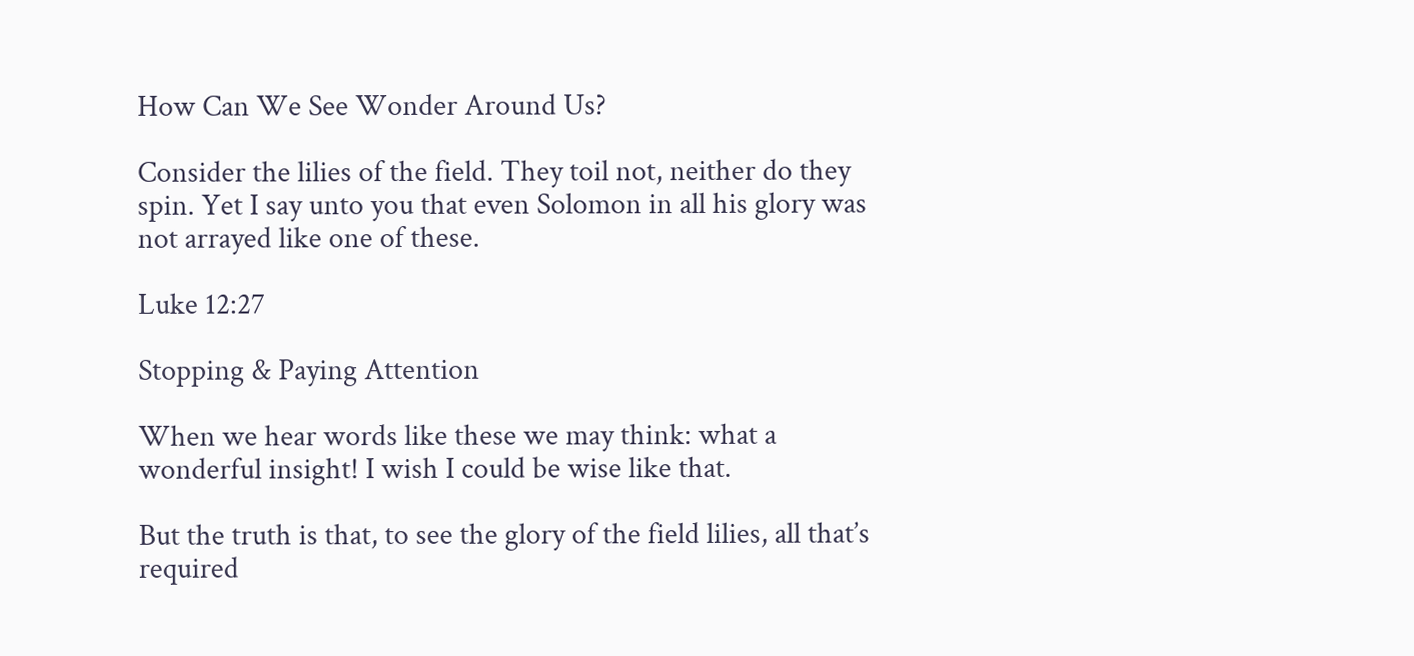How Can We See Wonder Around Us?

Consider the lilies of the field. They toil not, neither do they spin. Yet I say unto you that even Solomon in all his glory was not arrayed like one of these.

Luke 12:27

Stopping & Paying Attention

When we hear words like these we may think: what a wonderful insight! I wish I could be wise like that.

But the truth is that, to see the glory of the field lilies, all that’s required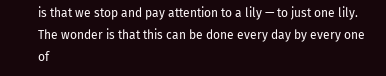is that we stop and pay attention to a lily — to just one lily. The wonder is that this can be done every day by every one of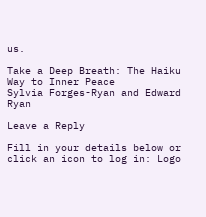us.

Take a Deep Breath: The Haiku Way to Inner Peace
Sylvia Forges-Ryan and Edward Ryan

Leave a Reply

Fill in your details below or click an icon to log in: Logo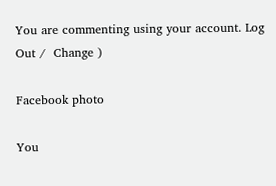You are commenting using your account. Log Out /  Change )

Facebook photo

You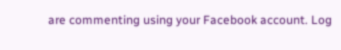are commenting using your Facebook account. Log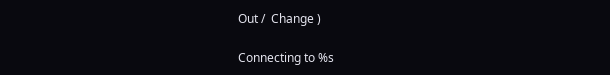Out /  Change )

Connecting to %s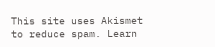This site uses Akismet to reduce spam. Learn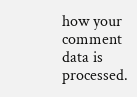how your comment data is processed.